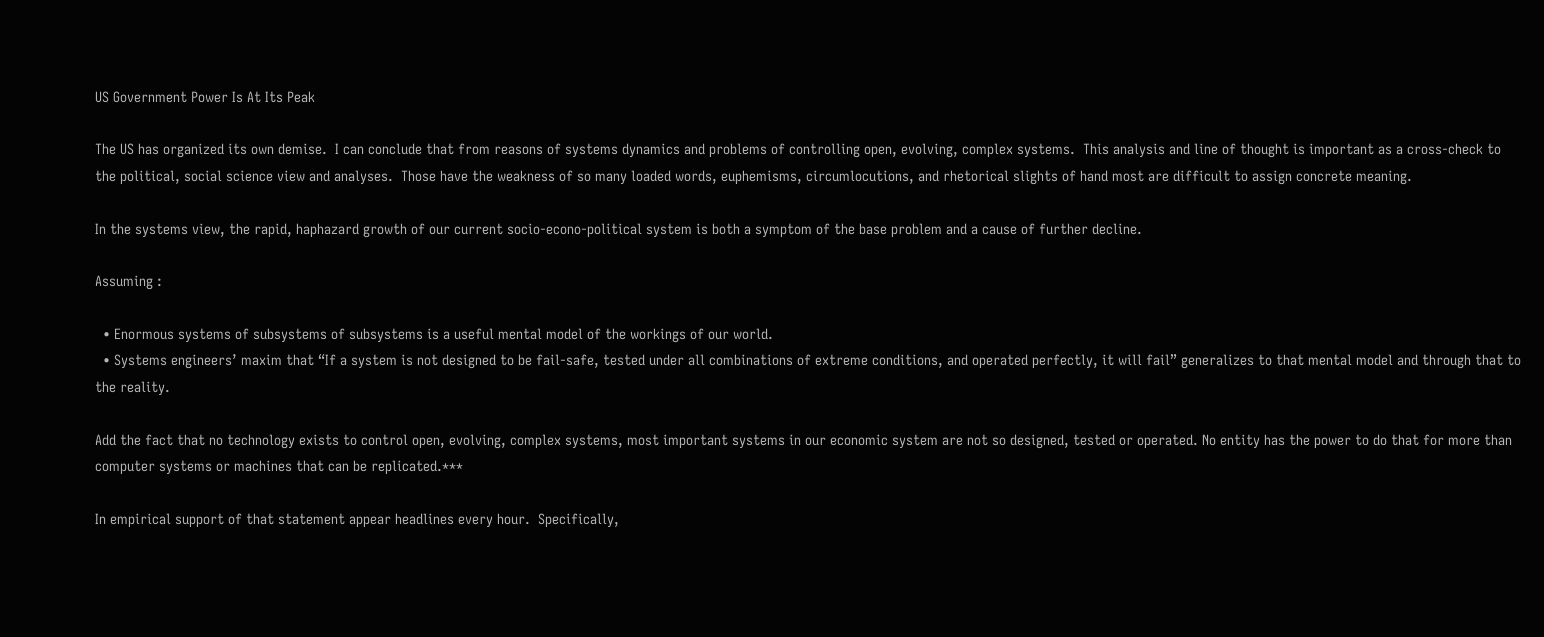US Government Power Is At Its Peak

The US has organized its own demise.  I can conclude that from reasons of systems dynamics and problems of controlling open, evolving, complex systems.  This analysis and line of thought is important as a cross-check to the political, social science view and analyses.  Those have the weakness of so many loaded words, euphemisms, circumlocutions, and rhetorical slights of hand most are difficult to assign concrete meaning.

In the systems view, the rapid, haphazard growth of our current socio-econo-political system is both a symptom of the base problem and a cause of further decline.

Assuming :

  • Enormous systems of subsystems of subsystems is a useful mental model of the workings of our world.
  • Systems engineers’ maxim that “If a system is not designed to be fail-safe, tested under all combinations of extreme conditions, and operated perfectly, it will fail” generalizes to that mental model and through that to the reality.

Add the fact that no technology exists to control open, evolving, complex systems, most important systems in our economic system are not so designed, tested or operated. No entity has the power to do that for more than computer systems or machines that can be replicated.***

In empirical support of that statement appear headlines every hour.  Specifically,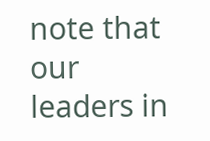note that our leaders in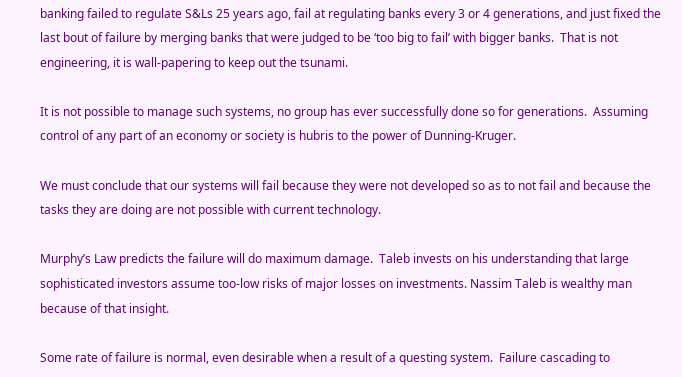banking failed to regulate S&Ls 25 years ago, fail at regulating banks every 3 or 4 generations, and just fixed the last bout of failure by merging banks that were judged to be ‘too big to fail’ with bigger banks.  That is not engineering, it is wall-papering to keep out the tsunami.

It is not possible to manage such systems, no group has ever successfully done so for generations.  Assuming control of any part of an economy or society is hubris to the power of Dunning-Kruger.

We must conclude that our systems will fail because they were not developed so as to not fail and because the tasks they are doing are not possible with current technology.

Murphy’s Law predicts the failure will do maximum damage.  Taleb invests on his understanding that large sophisticated investors assume too-low risks of major losses on investments. Nassim Taleb is wealthy man because of that insight.

Some rate of failure is normal, even desirable when a result of a questing system.  Failure cascading to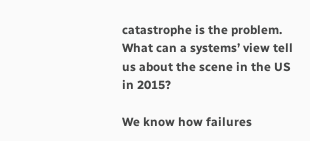catastrophe is the problem.  What can a systems’ view tell us about the scene in the US in 2015?

We know how failures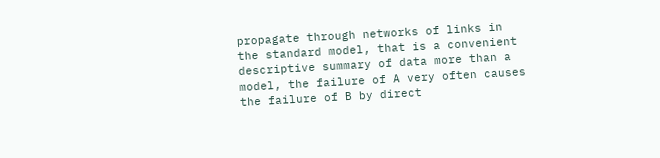propagate through networks of links in the standard model, that is a convenient descriptive summary of data more than a model, the failure of A very often causes the failure of B by direct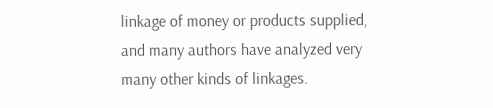linkage of money or products supplied, and many authors have analyzed very many other kinds of linkages.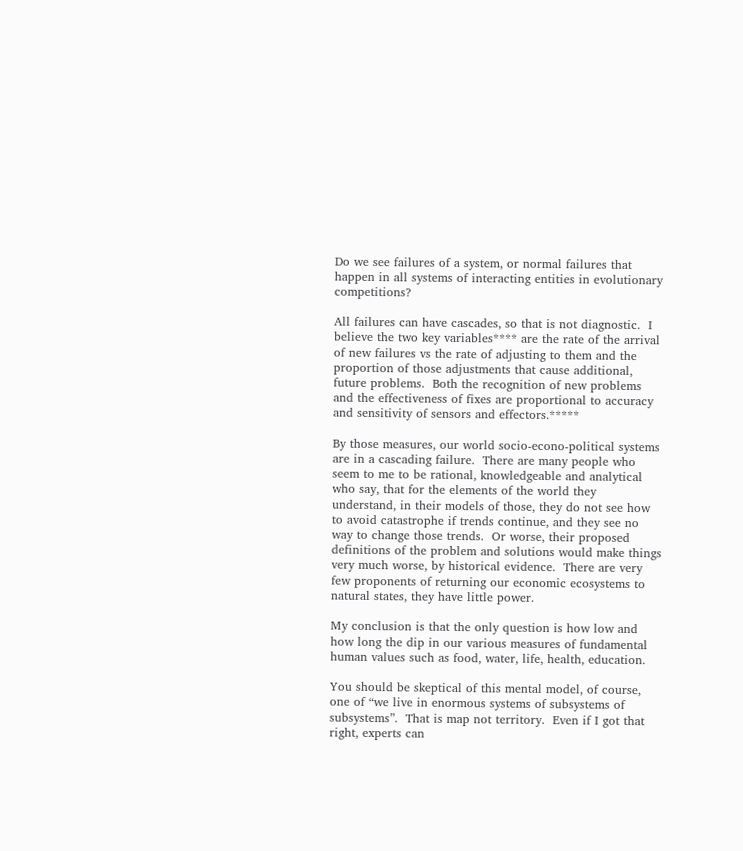Do we see failures of a system, or normal failures that happen in all systems of interacting entities in evolutionary competitions?

All failures can have cascades, so that is not diagnostic.  I believe the two key variables**** are the rate of the arrival of new failures vs the rate of adjusting to them and the proportion of those adjustments that cause additional, future problems.  Both the recognition of new problems and the effectiveness of fixes are proportional to accuracy and sensitivity of sensors and effectors.*****

By those measures, our world socio-econo-political systems are in a cascading failure.  There are many people who seem to me to be rational, knowledgeable and analytical who say, that for the elements of the world they understand, in their models of those, they do not see how to avoid catastrophe if trends continue, and they see no way to change those trends.  Or worse, their proposed definitions of the problem and solutions would make things very much worse, by historical evidence.  There are very few proponents of returning our economic ecosystems to natural states, they have little power.

My conclusion is that the only question is how low and how long the dip in our various measures of fundamental human values such as food, water, life, health, education.

You should be skeptical of this mental model, of course, one of “we live in enormous systems of subsystems of subsystems”.  That is map not territory.  Even if I got that right, experts can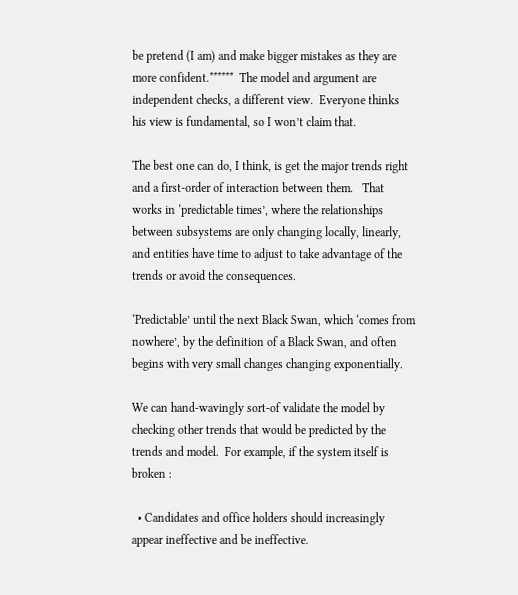be pretend (I am) and make bigger mistakes as they are more confident.******  The model and argument are independent checks, a different view.  Everyone thinks his view is fundamental, so I won’t claim that.

The best one can do, I think, is get the major trends right and a first-order of interaction between them.   That works in ‘predictable times’, where the relationships between subsystems are only changing locally, linearly, and entities have time to adjust to take advantage of the trends or avoid the consequences.

‘Predictable’ until the next Black Swan, which ‘comes from nowhere’, by the definition of a Black Swan, and often begins with very small changes changing exponentially.

We can hand-wavingly sort-of validate the model by checking other trends that would be predicted by the trends and model.  For example, if the system itself is broken :

  • Candidates and office holders should increasingly appear ineffective and be ineffective.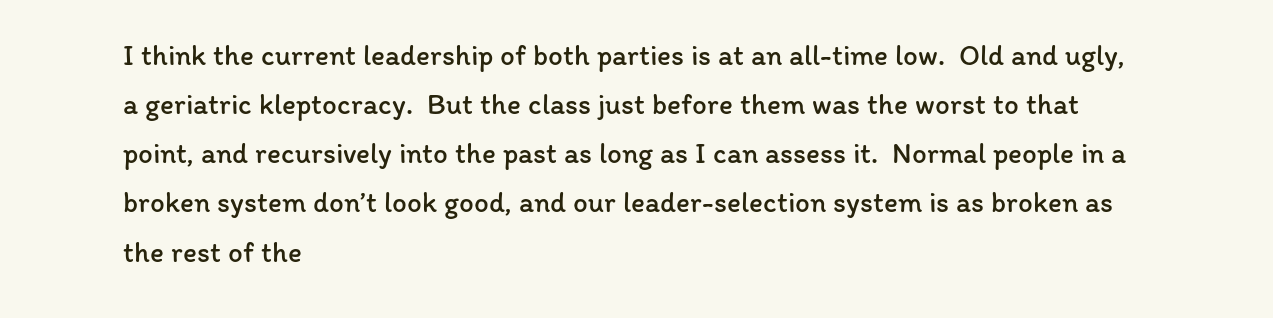I think the current leadership of both parties is at an all-time low.  Old and ugly, a geriatric kleptocracy.  But the class just before them was the worst to that point, and recursively into the past as long as I can assess it.  Normal people in a broken system don’t look good, and our leader-selection system is as broken as the rest of the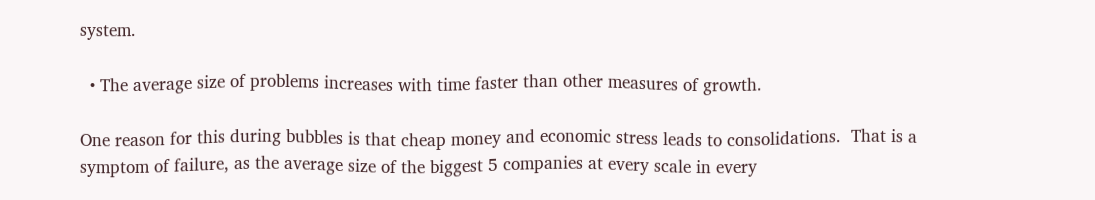system.

  • The average size of problems increases with time faster than other measures of growth.

One reason for this during bubbles is that cheap money and economic stress leads to consolidations.  That is a symptom of failure, as the average size of the biggest 5 companies at every scale in every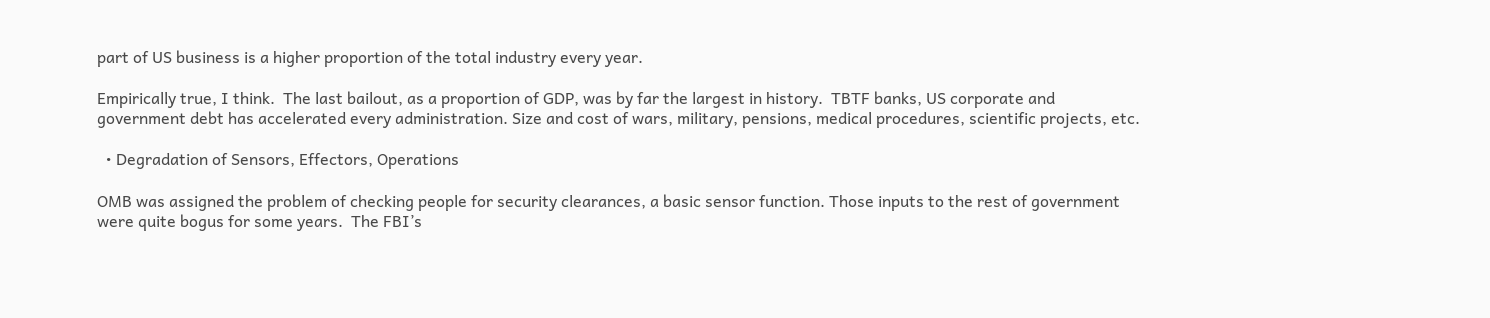part of US business is a higher proportion of the total industry every year.

Empirically true, I think.  The last bailout, as a proportion of GDP, was by far the largest in history.  TBTF banks, US corporate and government debt has accelerated every administration. Size and cost of wars, military, pensions, medical procedures, scientific projects, etc.

  • Degradation of Sensors, Effectors, Operations

OMB was assigned the problem of checking people for security clearances, a basic sensor function. Those inputs to the rest of government were quite bogus for some years.  The FBI’s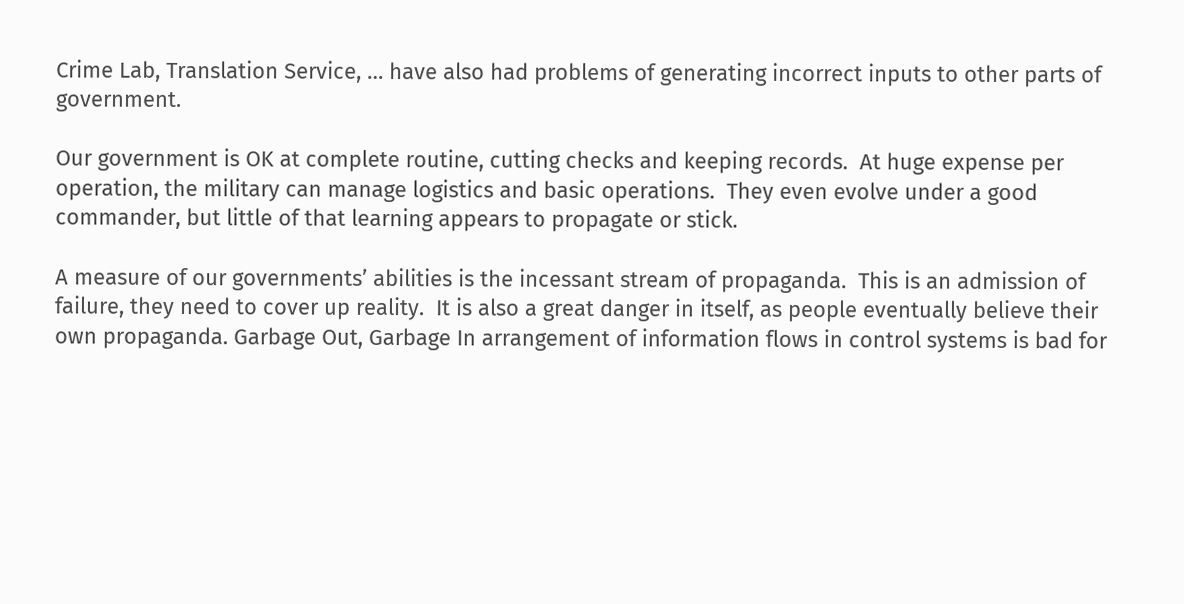Crime Lab, Translation Service, … have also had problems of generating incorrect inputs to other parts of government.

Our government is OK at complete routine, cutting checks and keeping records.  At huge expense per operation, the military can manage logistics and basic operations.  They even evolve under a good commander, but little of that learning appears to propagate or stick.

A measure of our governments’ abilities is the incessant stream of propaganda.  This is an admission of failure, they need to cover up reality.  It is also a great danger in itself, as people eventually believe their own propaganda. Garbage Out, Garbage In arrangement of information flows in control systems is bad for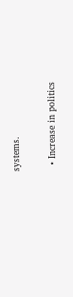systems.

  • Increase in politics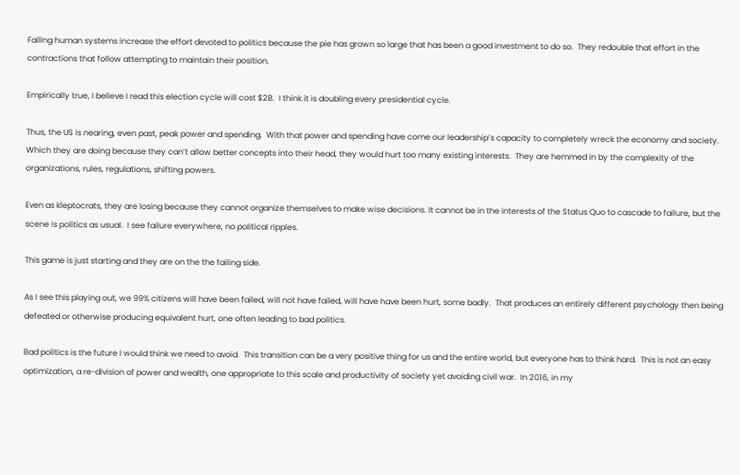Failing human systems increase the effort devoted to politics because the pie has grown so large that has been a good investment to do so.  They redouble that effort in the contractions that follow attempting to maintain their position.

Empirically true, I believe I read this election cycle will cost $2B.  I think it is doubling every presidential cycle.

Thus, the US is nearing, even past, peak power and spending.  With that power and spending have come our leadership’s capacity to completely wreck the economy and society.  Which they are doing because they can’t allow better concepts into their head, they would hurt too many existing interests.  They are hemmed in by the complexity of the organizations, rules, regulations, shifting powers.

Even as kleptocrats, they are losing because they cannot organize themselves to make wise decisions. It cannot be in the interests of the Status Quo to cascade to failure, but the scene is politics as usual.  I see failure everywhere, no political ripples.

This game is just starting and they are on the the failing side.

As I see this playing out, we 99% citizens will have been failed, will not have failed, will have have been hurt, some badly.  That produces an entirely different psychology then being defeated or otherwise producing equivalent hurt, one often leading to bad politics.

Bad politics is the future I would think we need to avoid.  This transition can be a very positive thing for us and the entire world, but everyone has to think hard.  This is not an easy optimization, a re-division of power and wealth, one appropriate to this scale and productivity of society yet avoiding civil war.  In 2016, in my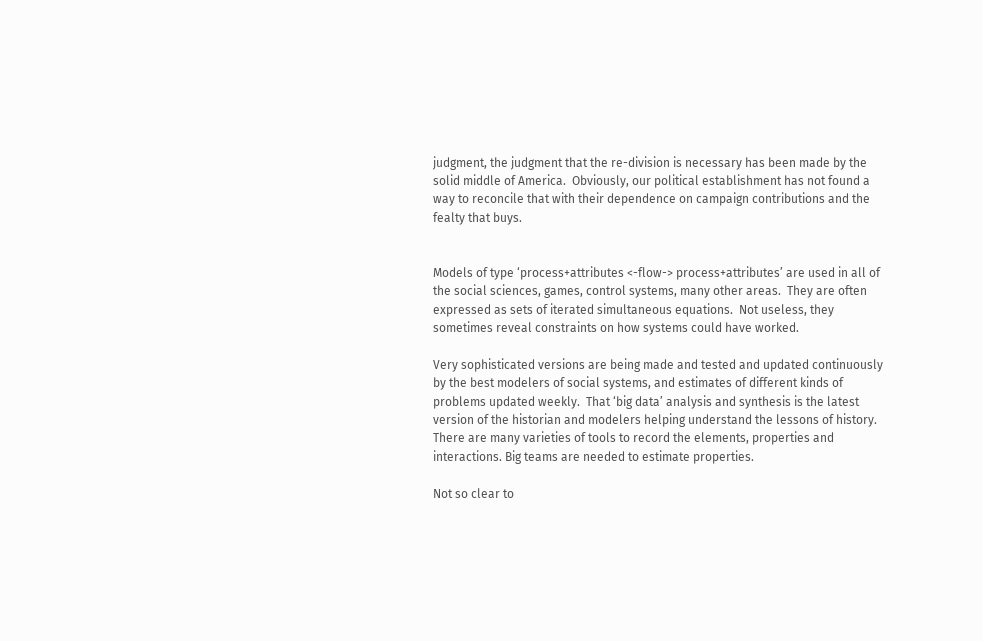judgment, the judgment that the re-division is necessary has been made by the solid middle of America.  Obviously, our political establishment has not found a way to reconcile that with their dependence on campaign contributions and the fealty that buys.


Models of type ‘process+attributes <-flow-> process+attributes’ are used in all of the social sciences, games, control systems, many other areas.  They are often expressed as sets of iterated simultaneous equations.  Not useless, they sometimes reveal constraints on how systems could have worked.

Very sophisticated versions are being made and tested and updated continuously by the best modelers of social systems, and estimates of different kinds of problems updated weekly.  That ‘big data’ analysis and synthesis is the latest version of the historian and modelers helping understand the lessons of history.  There are many varieties of tools to record the elements, properties and interactions. Big teams are needed to estimate properties.

Not so clear to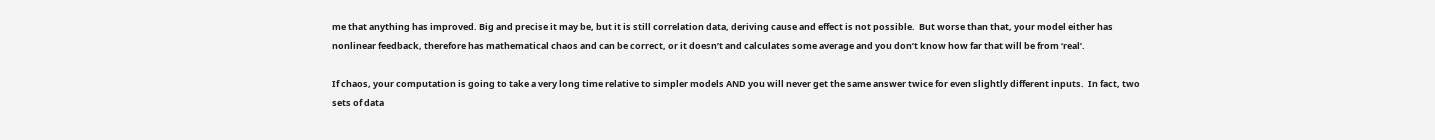me that anything has improved. Big and precise it may be, but it is still correlation data, deriving cause and effect is not possible.  But worse than that, your model either has nonlinear feedback, therefore has mathematical chaos and can be correct, or it doesn’t and calculates some average and you don’t know how far that will be from ‘real’.

If chaos, your computation is going to take a very long time relative to simpler models AND you will never get the same answer twice for even slightly different inputs.  In fact, two sets of data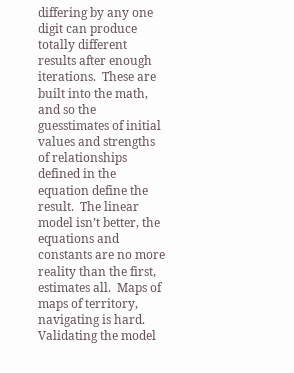differing by any one digit can produce totally different results after enough iterations.  These are built into the math, and so the guesstimates of initial values and strengths of relationships defined in the equation define the result.  The linear model isn’t better, the equations and constants are no more reality than the first, estimates all.  Maps of maps of territory, navigating is hard. Validating the model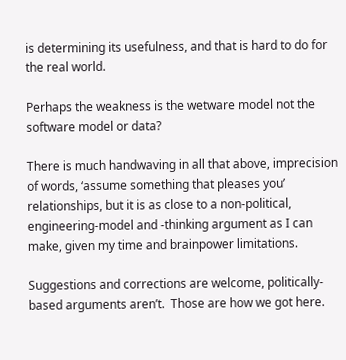is determining its usefulness, and that is hard to do for the real world.

Perhaps the weakness is the wetware model not the software model or data?

There is much handwaving in all that above, imprecision of words, ‘assume something that pleases you’ relationships, but it is as close to a non-political, engineering-model and -thinking argument as I can make, given my time and brainpower limitations.

Suggestions and corrections are welcome, politically-based arguments aren’t.  Those are how we got here.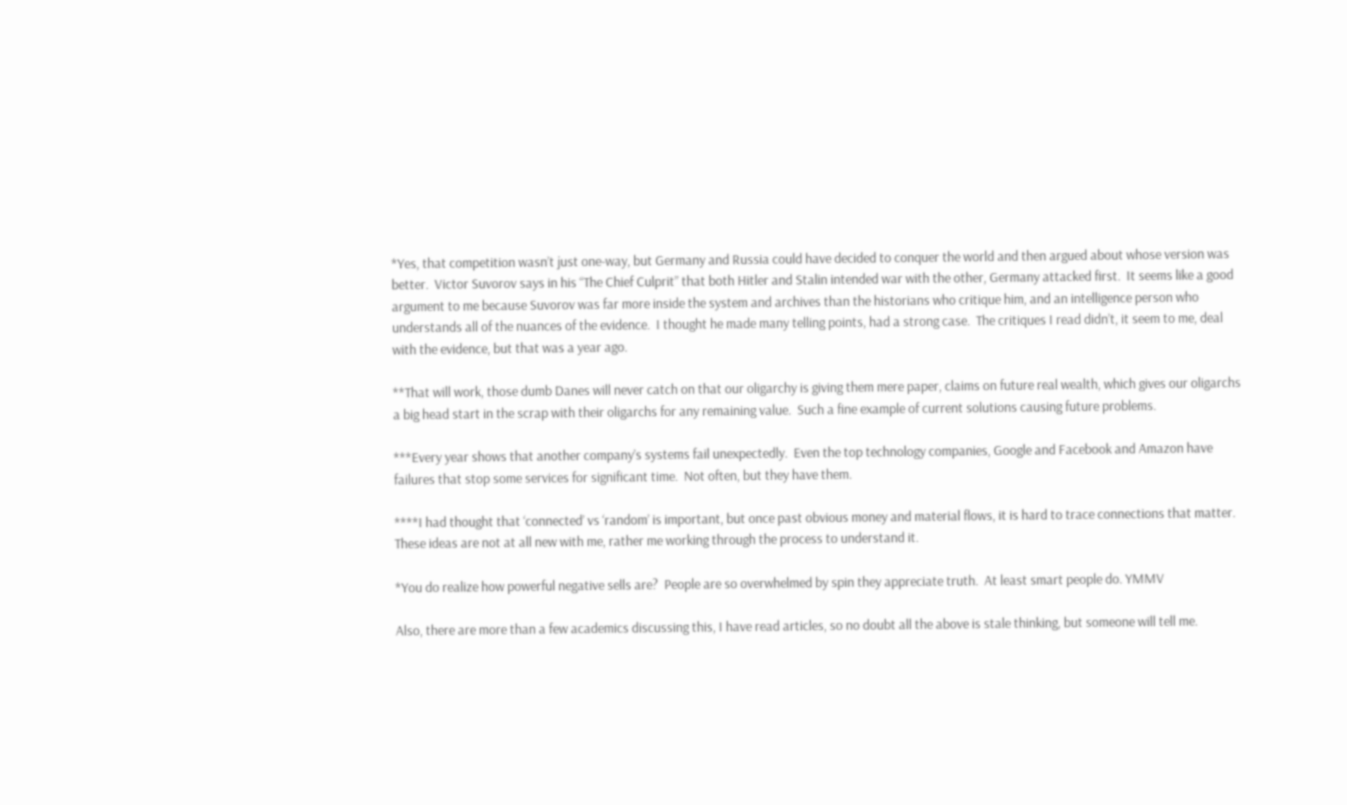*Yes, that competition wasn’t just one-way, but Germany and Russia could have decided to conquer the world and then argued about whose version was better.  Victor Suvorov says in his “The Chief Culprit” that both Hitler and Stalin intended war with the other, Germany attacked first.  It seems like a good argument to me because Suvorov was far more inside the system and archives than the historians who critique him, and an intelligence person who understands all of the nuances of the evidence.  I thought he made many telling points, had a strong case.  The critiques I read didn’t, it seem to me, deal with the evidence, but that was a year ago.

**That will work, those dumb Danes will never catch on that our oligarchy is giving them mere paper, claims on future real wealth, which gives our oligarchs a big head start in the scrap with their oligarchs for any remaining value.  Such a fine example of current solutions causing future problems.

***Every year shows that another company’s systems fail unexpectedly.  Even the top technology companies, Google and Facebook and Amazon have failures that stop some services for significant time.  Not often, but they have them.

****I had thought that ‘connected’ vs ‘random’ is important, but once past obvious money and material flows, it is hard to trace connections that matter.  These ideas are not at all new with me, rather me working through the process to understand it.

*You do realize how powerful negative sells are?  People are so overwhelmed by spin they appreciate truth.  At least smart people do. YMMV

Also, there are more than a few academics discussing this, I have read articles, so no doubt all the above is stale thinking, but someone will tell me.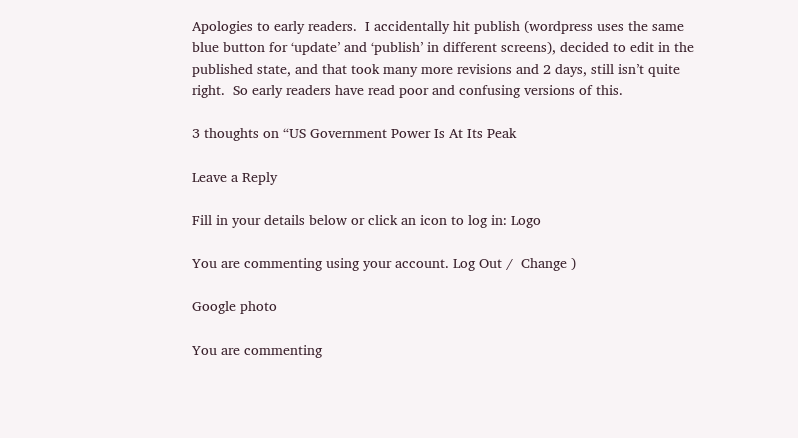Apologies to early readers.  I accidentally hit publish (wordpress uses the same blue button for ‘update’ and ‘publish’ in different screens), decided to edit in the published state, and that took many more revisions and 2 days, still isn’t quite right.  So early readers have read poor and confusing versions of this.

3 thoughts on “US Government Power Is At Its Peak

Leave a Reply

Fill in your details below or click an icon to log in: Logo

You are commenting using your account. Log Out /  Change )

Google photo

You are commenting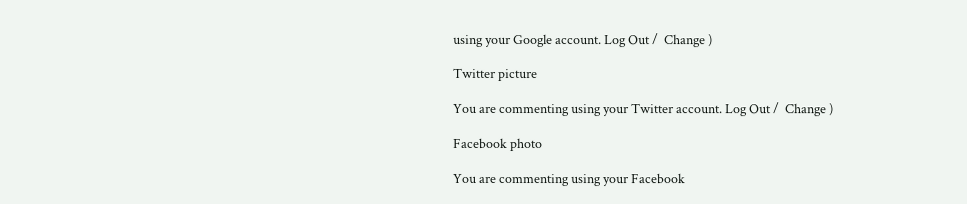using your Google account. Log Out /  Change )

Twitter picture

You are commenting using your Twitter account. Log Out /  Change )

Facebook photo

You are commenting using your Facebook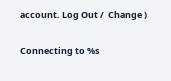account. Log Out /  Change )

Connecting to %s